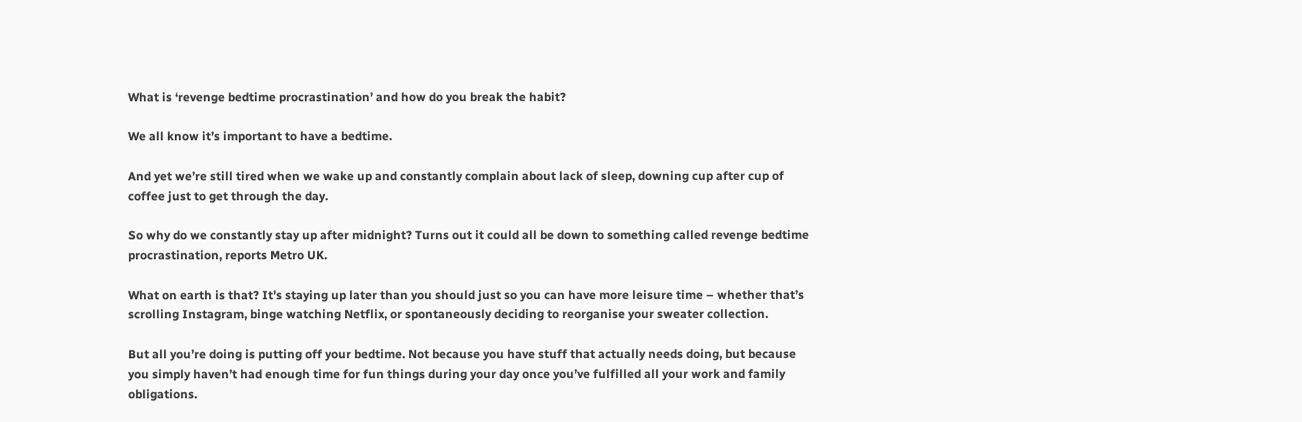What is ‘revenge bedtime procrastination’ and how do you break the habit?

We all know it’s important to have a bedtime.

And yet we’re still tired when we wake up and constantly complain about lack of sleep, downing cup after cup of coffee just to get through the day.

So why do we constantly stay up after midnight? Turns out it could all be down to something called revenge bedtime procrastination, reports Metro UK.

What on earth is that? It’s staying up later than you should just so you can have more leisure time – whether that’s scrolling Instagram, binge watching Netflix, or spontaneously deciding to reorganise your sweater collection.

But all you’re doing is putting off your bedtime. Not because you have stuff that actually needs doing, but because you simply haven’t had enough time for fun things during your day once you’ve fulfilled all your work and family obligations.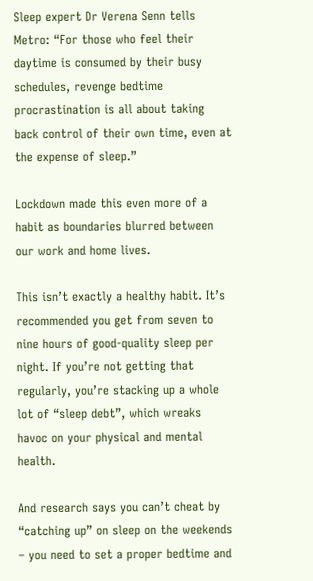Sleep expert Dr Verena Senn tells Metro: “For those who feel their daytime is consumed by their busy schedules, revenge bedtime procrastination is all about taking back control of their own time, even at the expense of sleep.”

Lockdown made this even more of a habit as boundaries blurred between our work and home lives.

This isn’t exactly a healthy habit. It’s recommended you get from seven to nine hours of good-quality sleep per night. If you’re not getting that regularly, you’re stacking up a whole lot of “sleep debt”, which wreaks havoc on your physical and mental health.

And research says you can’t cheat by “catching up” on sleep on the weekends – you need to set a proper bedtime and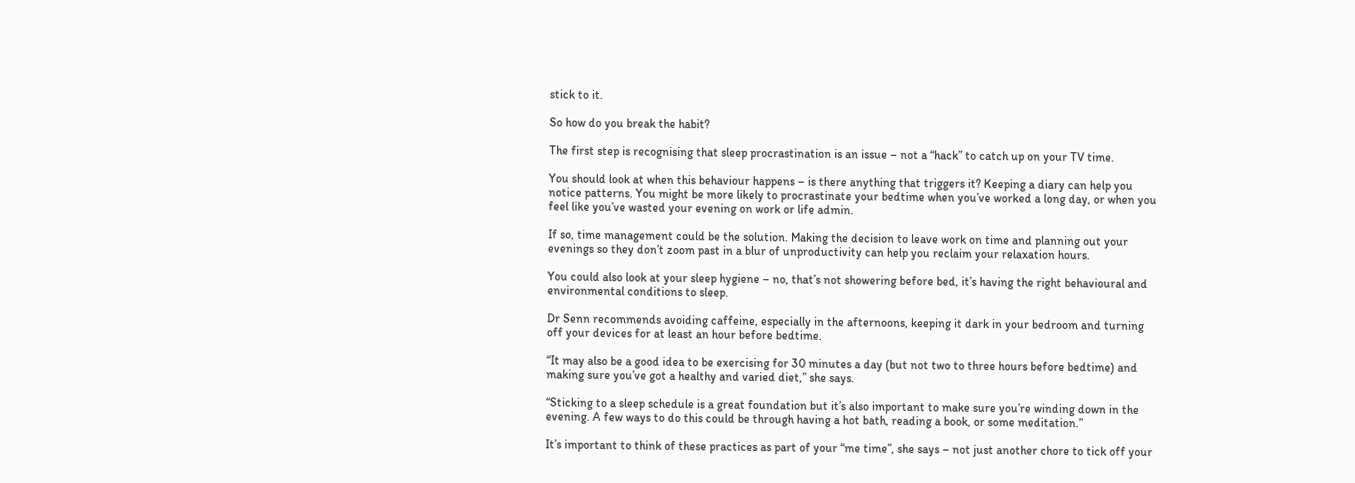stick to it.

So how do you break the habit?

The first step is recognising that sleep procrastination is an issue – not a “hack” to catch up on your TV time.

You should look at when this behaviour happens – is there anything that triggers it? Keeping a diary can help you notice patterns. You might be more likely to procrastinate your bedtime when you’ve worked a long day, or when you feel like you’ve wasted your evening on work or life admin.

If so, time management could be the solution. Making the decision to leave work on time and planning out your evenings so they don’t zoom past in a blur of unproductivity can help you reclaim your relaxation hours.

You could also look at your sleep hygiene – no, that’s not showering before bed, it’s having the right behavioural and environmental conditions to sleep.

Dr Senn recommends avoiding caffeine, especially in the afternoons, keeping it dark in your bedroom and turning off your devices for at least an hour before bedtime.

“It may also be a good idea to be exercising for 30 minutes a day (but not two to three hours before bedtime) and making sure you’ve got a healthy and varied diet,” she says.

“Sticking to a sleep schedule is a great foundation but it’s also important to make sure you’re winding down in the evening. A few ways to do this could be through having a hot bath, reading a book, or some meditation.”

It’s important to think of these practices as part of your “me time”, she says – not just another chore to tick off your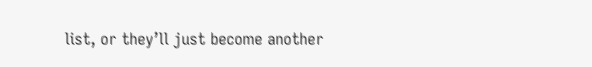list, or they’ll just become another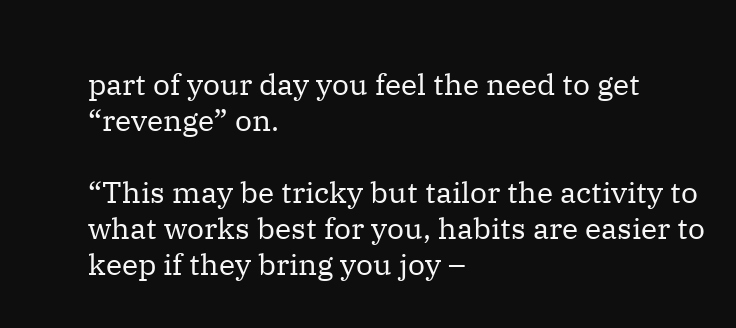part of your day you feel the need to get “revenge” on.

“This may be tricky but tailor the activity to what works best for you, habits are easier to keep if they bring you joy –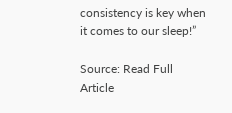consistency is key when it comes to our sleep!”

Source: Read Full Article